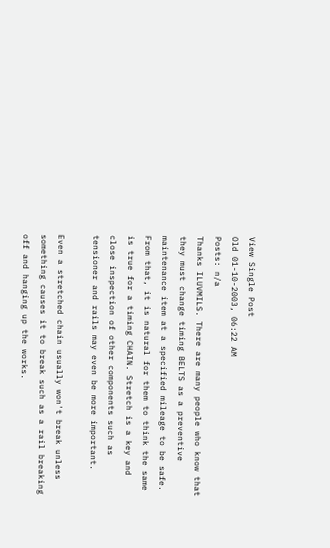View Single Post
Old 01-10-2003, 06:22 AM
Posts: n/a
Thanks ILUVMILS. There are many people who know that they must change timing BELTS as a preventive maintenance item at a specified mileage to be safe. From that, it is natural for them to think the same is true for a timing CHAIN. Stretch is a key and close inspection of other components such as tensioner and rails may even be more important.

Even a stretched chain usually won't break unless something causes it to break such as a rail breaking off and hanging up the works.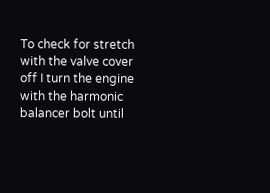To check for stretch with the valve cover off I turn the engine with the harmonic balancer bolt until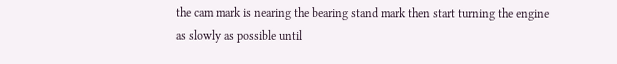the cam mark is nearing the bearing stand mark then start turning the engine as slowly as possible until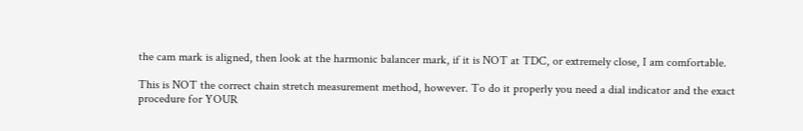the cam mark is aligned, then look at the harmonic balancer mark, if it is NOT at TDC, or extremely close, I am comfortable.

This is NOT the correct chain stretch measurement method, however. To do it properly you need a dial indicator and the exact procedure for YOUR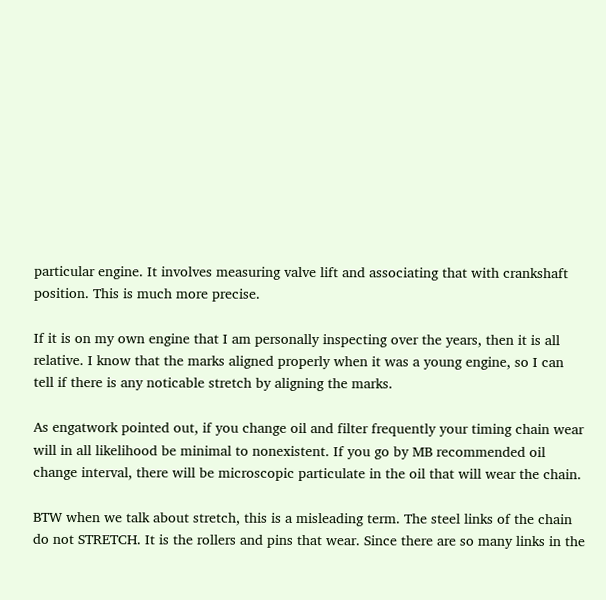particular engine. It involves measuring valve lift and associating that with crankshaft position. This is much more precise.

If it is on my own engine that I am personally inspecting over the years, then it is all relative. I know that the marks aligned properly when it was a young engine, so I can tell if there is any noticable stretch by aligning the marks.

As engatwork pointed out, if you change oil and filter frequently your timing chain wear will in all likelihood be minimal to nonexistent. If you go by MB recommended oil change interval, there will be microscopic particulate in the oil that will wear the chain.

BTW when we talk about stretch, this is a misleading term. The steel links of the chain do not STRETCH. It is the rollers and pins that wear. Since there are so many links in the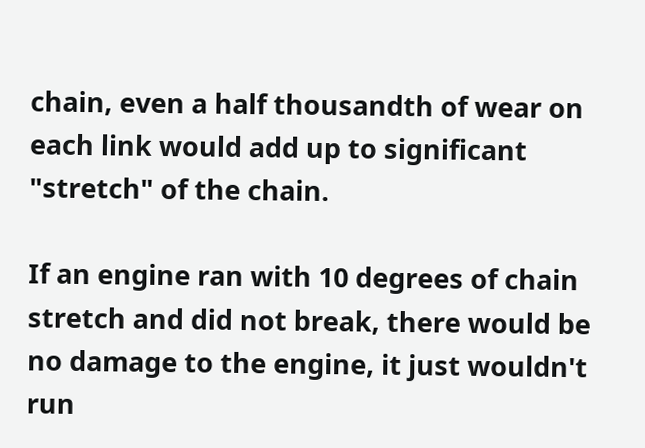chain, even a half thousandth of wear on each link would add up to significant "stretch" of the chain.

If an engine ran with 10 degrees of chain stretch and did not break, there would be no damage to the engine, it just wouldn't run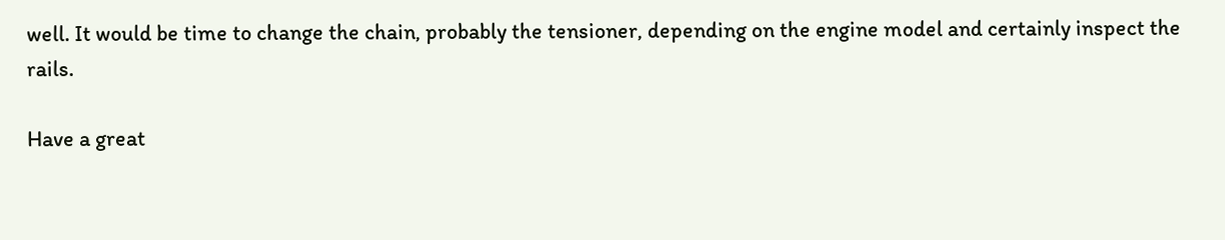well. It would be time to change the chain, probably the tensioner, depending on the engine model and certainly inspect the rails.

Have a great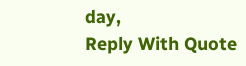day,
Reply With Quote